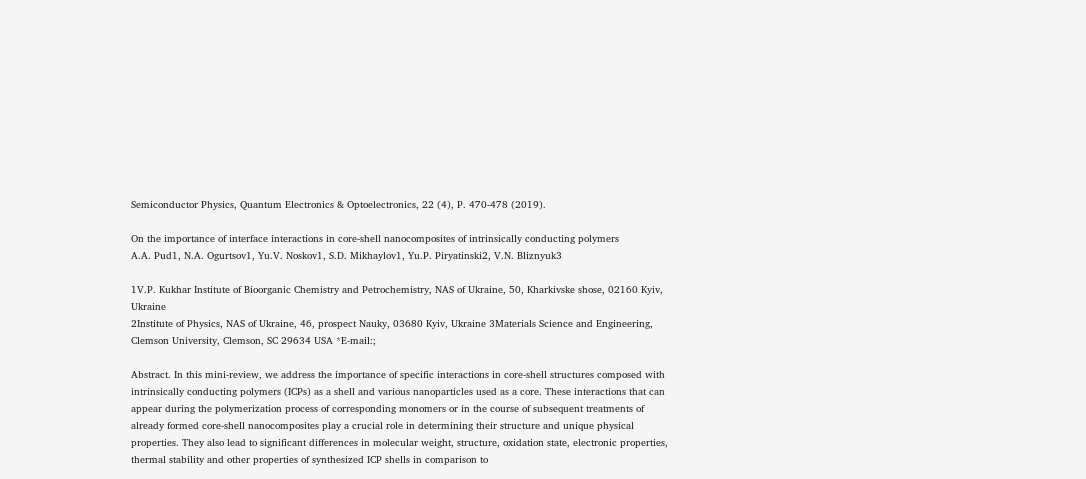Semiconductor Physics, Quantum Electronics & Optoelectronics, 22 (4), P. 470-478 (2019).

On the importance of interface interactions in core-shell nanocomposites of intrinsically conducting polymers
A.A. Pud1, N.A. Ogurtsov1, Yu.V. Noskov1, S.D. Mikhaylov1, Yu.P. Piryatinski2, V.N. Bliznyuk3

1V.P. Kukhar Institute of Bioorganic Chemistry and Petrochemistry, NAS of Ukraine, 50, Kharkivske shose, 02160 Kyiv, Ukraine
2Institute of Physics, NAS of Ukraine, 46, prospect Nauky, 03680 Kyiv, Ukraine 3Materials Science and Engineering, Clemson University, Clemson, SC 29634 USA *E-mail:;

Abstract. In this mini-review, we address the importance of specific interactions in core-shell structures composed with intrinsically conducting polymers (ICPs) as a shell and various nanoparticles used as a core. These interactions that can appear during the polymerization process of corresponding monomers or in the course of subsequent treatments of already formed core-shell nanocomposites play a crucial role in determining their structure and unique physical properties. They also lead to significant differences in molecular weight, structure, oxidation state, electronic properties, thermal stability and other properties of synthesized ICP shells in comparison to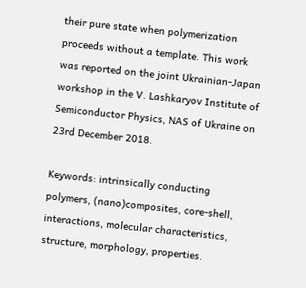their pure state when polymerization proceeds without a template. This work was reported on the joint Ukrainian-Japan workshop in the V. Lashkaryov Institute of Semiconductor Physics, NAS of Ukraine on 23rd December 2018.

Keywords: intrinsically conducting polymers, (nano)composites, core-shell, interactions, molecular characteristics, structure, morphology, properties.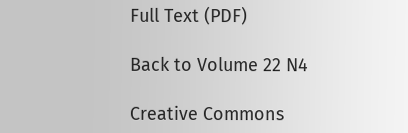Full Text (PDF)

Back to Volume 22 N4

Creative Commons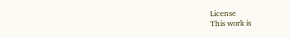License
This work is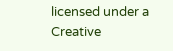licensed under a Creative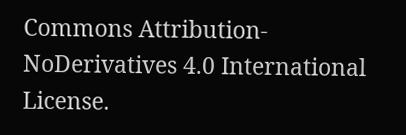Commons Attribution-NoDerivatives 4.0 International License.